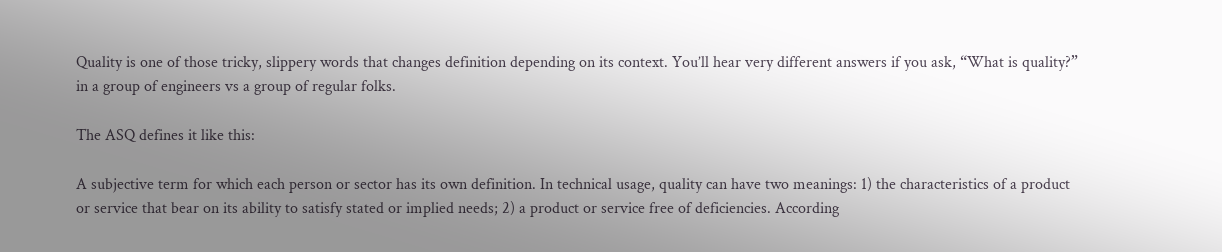Quality is one of those tricky, slippery words that changes definition depending on its context. You’ll hear very different answers if you ask, “What is quality?” in a group of engineers vs a group of regular folks.

The ASQ defines it like this:

A subjective term for which each person or sector has its own definition. In technical usage, quality can have two meanings: 1) the characteristics of a product or service that bear on its ability to satisfy stated or implied needs; 2) a product or service free of deficiencies. According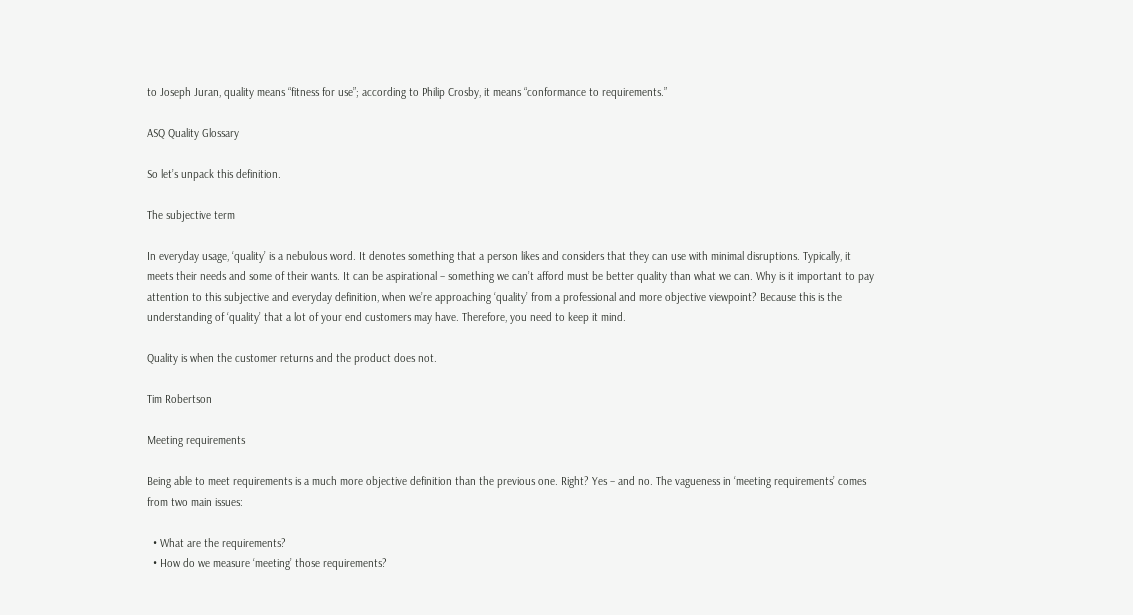to Joseph Juran, quality means “fitness for use”; according to Philip Crosby, it means “conformance to requirements.”

ASQ Quality Glossary

So let’s unpack this definition.

The subjective term

In everyday usage, ‘quality’ is a nebulous word. It denotes something that a person likes and considers that they can use with minimal disruptions. Typically, it meets their needs and some of their wants. It can be aspirational – something we can’t afford must be better quality than what we can. Why is it important to pay attention to this subjective and everyday definition, when we’re approaching ‘quality’ from a professional and more objective viewpoint? Because this is the understanding of ‘quality’ that a lot of your end customers may have. Therefore, you need to keep it mind.

Quality is when the customer returns and the product does not.

Tim Robertson

Meeting requirements

Being able to meet requirements is a much more objective definition than the previous one. Right? Yes – and no. The vagueness in ‘meeting requirements’ comes from two main issues:

  • What are the requirements?
  • How do we measure ‘meeting’ those requirements?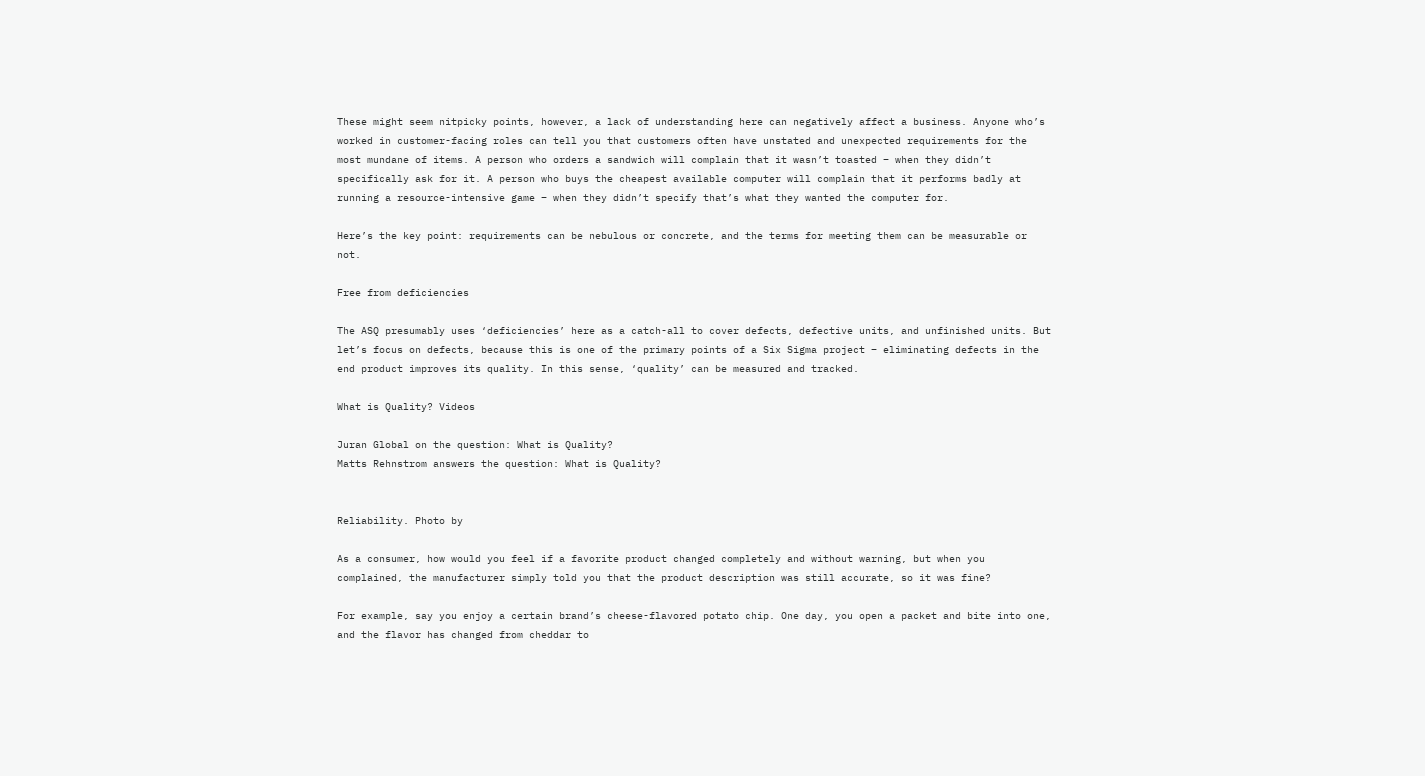These might seem nitpicky points, however, a lack of understanding here can negatively affect a business. Anyone who’s worked in customer-facing roles can tell you that customers often have unstated and unexpected requirements for the most mundane of items. A person who orders a sandwich will complain that it wasn’t toasted – when they didn’t specifically ask for it. A person who buys the cheapest available computer will complain that it performs badly at running a resource-intensive game – when they didn’t specify that’s what they wanted the computer for.

Here’s the key point: requirements can be nebulous or concrete, and the terms for meeting them can be measurable or not.

Free from deficiencies

The ASQ presumably uses ‘deficiencies’ here as a catch-all to cover defects, defective units, and unfinished units. But let’s focus on defects, because this is one of the primary points of a Six Sigma project – eliminating defects in the end product improves its quality. In this sense, ‘quality’ can be measured and tracked.

What is Quality? Videos

Juran Global on the question: What is Quality?
Matts Rehnstrom answers the question: What is Quality?


Reliability. Photo by

As a consumer, how would you feel if a favorite product changed completely and without warning, but when you complained, the manufacturer simply told you that the product description was still accurate, so it was fine?

For example, say you enjoy a certain brand’s cheese-flavored potato chip. One day, you open a packet and bite into one, and the flavor has changed from cheddar to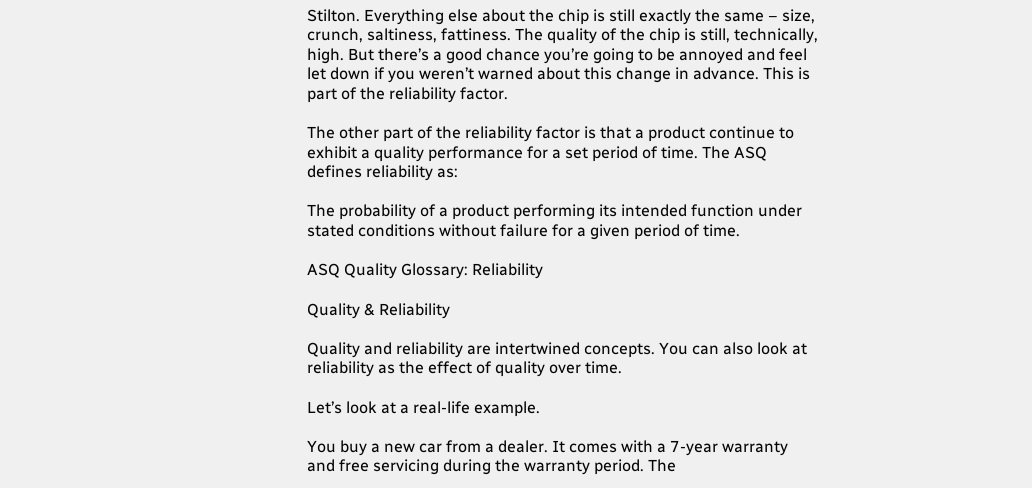Stilton. Everything else about the chip is still exactly the same – size, crunch, saltiness, fattiness. The quality of the chip is still, technically, high. But there’s a good chance you’re going to be annoyed and feel let down if you weren’t warned about this change in advance. This is part of the reliability factor.

The other part of the reliability factor is that a product continue to exhibit a quality performance for a set period of time. The ASQ defines reliability as:

The probability of a product performing its intended function under stated conditions without failure for a given period of time.

ASQ Quality Glossary: Reliability

Quality & Reliability

Quality and reliability are intertwined concepts. You can also look at reliability as the effect of quality over time.

Let’s look at a real-life example.

You buy a new car from a dealer. It comes with a 7-year warranty and free servicing during the warranty period. The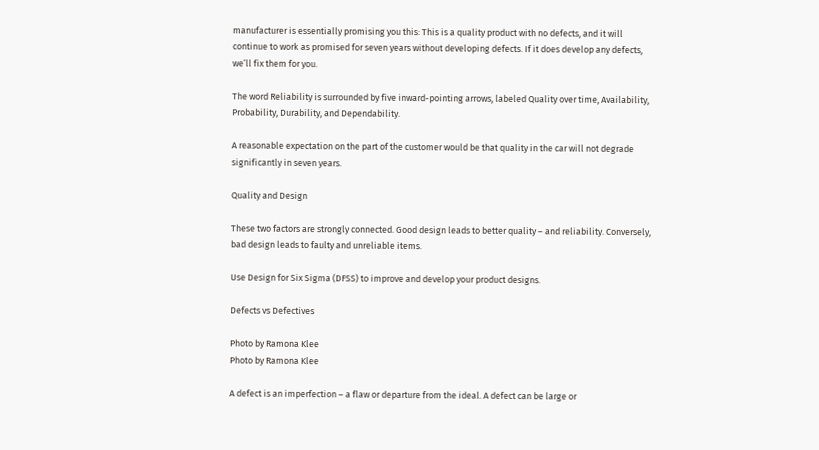manufacturer is essentially promising you this: This is a quality product with no defects, and it will continue to work as promised for seven years without developing defects. If it does develop any defects, we’ll fix them for you.

The word Reliability is surrounded by five inward-pointing arrows, labeled Quality over time, Availability, Probability, Durability, and Dependability.

A reasonable expectation on the part of the customer would be that quality in the car will not degrade significantly in seven years.

Quality and Design

These two factors are strongly connected. Good design leads to better quality – and reliability. Conversely, bad design leads to faulty and unreliable items.

Use Design for Six Sigma (DFSS) to improve and develop your product designs.

Defects vs Defectives

Photo by Ramona Klee
Photo by Ramona Klee

A defect is an imperfection – a flaw or departure from the ideal. A defect can be large or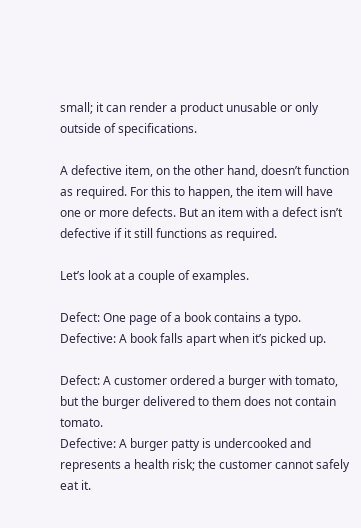small; it can render a product unusable or only outside of specifications.

A defective item, on the other hand, doesn’t function as required. For this to happen, the item will have one or more defects. But an item with a defect isn’t defective if it still functions as required.

Let’s look at a couple of examples.

Defect: One page of a book contains a typo.
Defective: A book falls apart when it’s picked up.

Defect: A customer ordered a burger with tomato, but the burger delivered to them does not contain tomato.
Defective: A burger patty is undercooked and represents a health risk; the customer cannot safely eat it.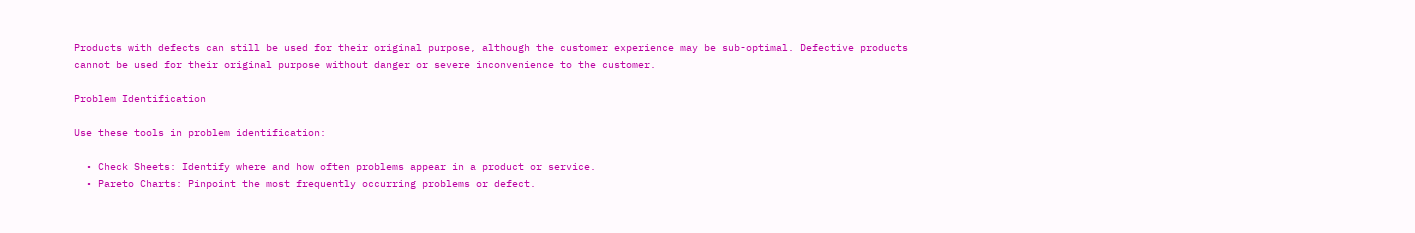Products with defects can still be used for their original purpose, although the customer experience may be sub-optimal. Defective products cannot be used for their original purpose without danger or severe inconvenience to the customer.

Problem Identification

Use these tools in problem identification:

  • Check Sheets: Identify where and how often problems appear in a product or service.
  • Pareto Charts: Pinpoint the most frequently occurring problems or defect.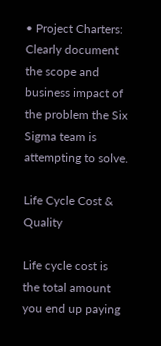• Project Charters: Clearly document the scope and business impact of the problem the Six Sigma team is attempting to solve.

Life Cycle Cost & Quality

Life cycle cost is the total amount you end up paying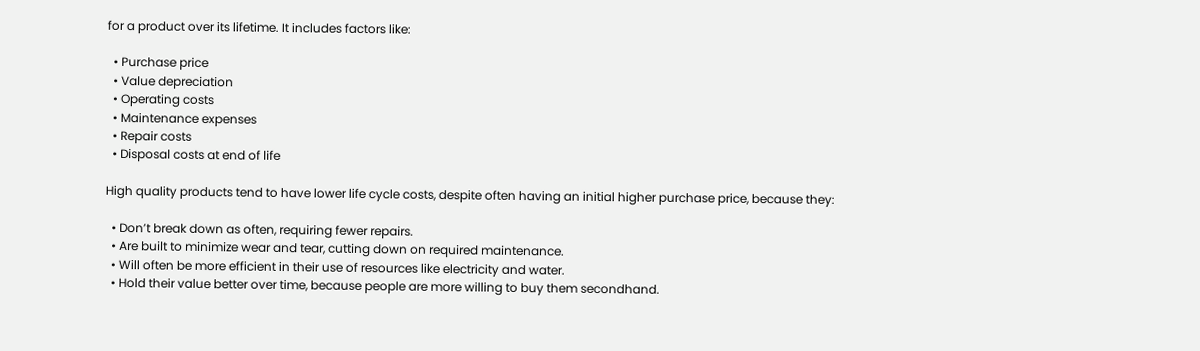for a product over its lifetime. It includes factors like:

  • Purchase price
  • Value depreciation
  • Operating costs
  • Maintenance expenses
  • Repair costs
  • Disposal costs at end of life

High quality products tend to have lower life cycle costs, despite often having an initial higher purchase price, because they:

  • Don’t break down as often, requiring fewer repairs.
  • Are built to minimize wear and tear, cutting down on required maintenance.
  • Will often be more efficient in their use of resources like electricity and water.
  • Hold their value better over time, because people are more willing to buy them secondhand.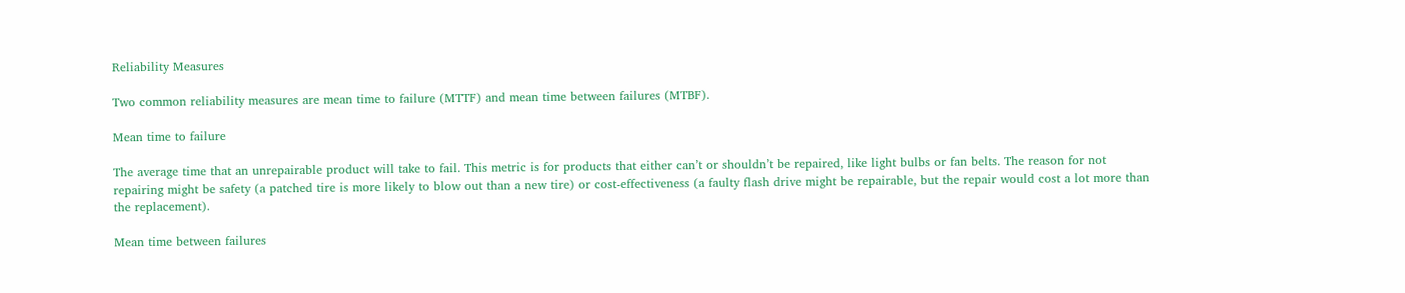Reliability Measures

Two common reliability measures are mean time to failure (MTTF) and mean time between failures (MTBF).

Mean time to failure

The average time that an unrepairable product will take to fail. This metric is for products that either can’t or shouldn’t be repaired, like light bulbs or fan belts. The reason for not repairing might be safety (a patched tire is more likely to blow out than a new tire) or cost-effectiveness (a faulty flash drive might be repairable, but the repair would cost a lot more than the replacement).

Mean time between failures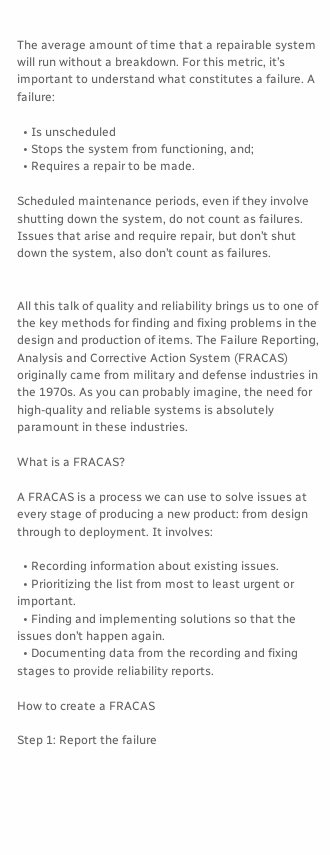The average amount of time that a repairable system will run without a breakdown. For this metric, it’s important to understand what constitutes a failure. A failure:

  • Is unscheduled
  • Stops the system from functioning, and;
  • Requires a repair to be made.

Scheduled maintenance periods, even if they involve shutting down the system, do not count as failures. Issues that arise and require repair, but don’t shut down the system, also don’t count as failures.


All this talk of quality and reliability brings us to one of the key methods for finding and fixing problems in the design and production of items. The Failure Reporting, Analysis and Corrective Action System (FRACAS) originally came from military and defense industries in the 1970s. As you can probably imagine, the need for high-quality and reliable systems is absolutely paramount in these industries.

What is a FRACAS?

A FRACAS is a process we can use to solve issues at every stage of producing a new product: from design through to deployment. It involves:

  • Recording information about existing issues.
  • Prioritizing the list from most to least urgent or important.
  • Finding and implementing solutions so that the issues don’t happen again.
  • Documenting data from the recording and fixing stages to provide reliability reports.

How to create a FRACAS

Step 1: Report the failure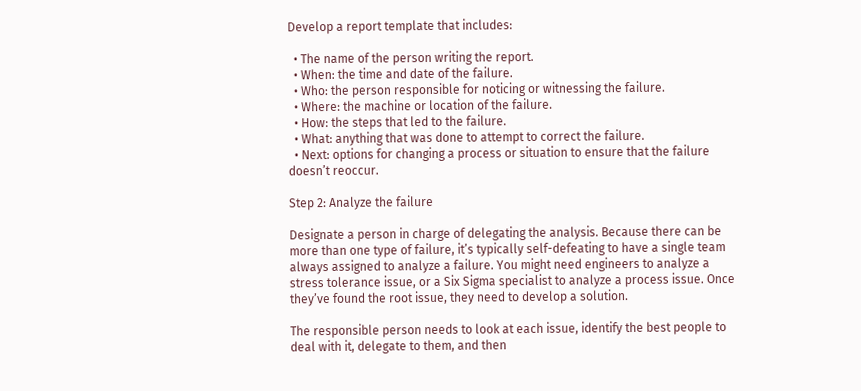Develop a report template that includes:

  • The name of the person writing the report.
  • When: the time and date of the failure.
  • Who: the person responsible for noticing or witnessing the failure.
  • Where: the machine or location of the failure.
  • How: the steps that led to the failure.
  • What: anything that was done to attempt to correct the failure.
  • Next: options for changing a process or situation to ensure that the failure doesn’t reoccur.

Step 2: Analyze the failure

Designate a person in charge of delegating the analysis. Because there can be more than one type of failure, it’s typically self-defeating to have a single team always assigned to analyze a failure. You might need engineers to analyze a stress tolerance issue, or a Six Sigma specialist to analyze a process issue. Once they’ve found the root issue, they need to develop a solution.

The responsible person needs to look at each issue, identify the best people to deal with it, delegate to them, and then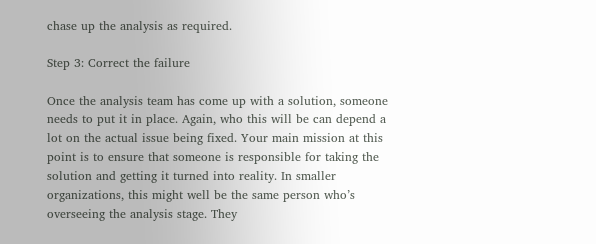chase up the analysis as required.

Step 3: Correct the failure

Once the analysis team has come up with a solution, someone needs to put it in place. Again, who this will be can depend a lot on the actual issue being fixed. Your main mission at this point is to ensure that someone is responsible for taking the solution and getting it turned into reality. In smaller organizations, this might well be the same person who’s overseeing the analysis stage. They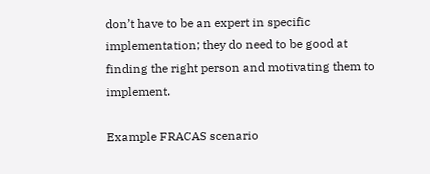don’t have to be an expert in specific implementation; they do need to be good at finding the right person and motivating them to implement.

Example FRACAS scenario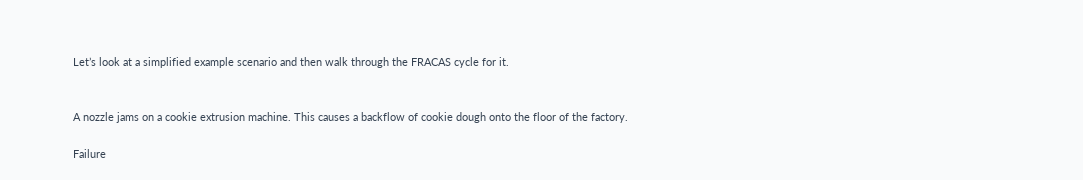Let’s look at a simplified example scenario and then walk through the FRACAS cycle for it.


A nozzle jams on a cookie extrusion machine. This causes a backflow of cookie dough onto the floor of the factory.

Failure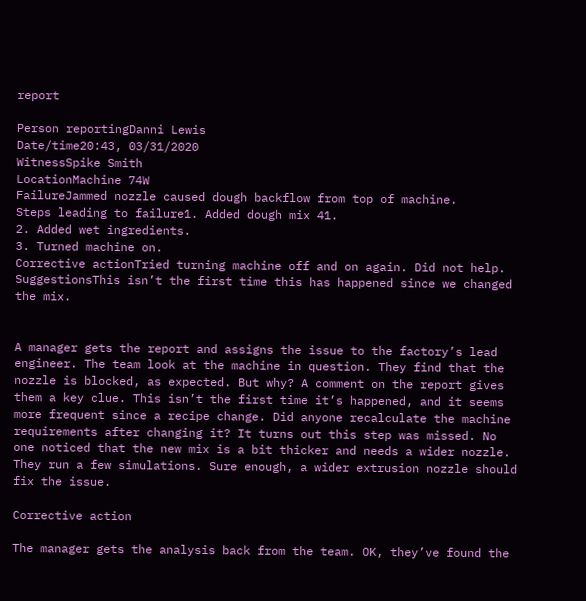report

Person reportingDanni Lewis
Date/time20:43, 03/31/2020
WitnessSpike Smith
LocationMachine 74W
FailureJammed nozzle caused dough backflow from top of machine.
Steps leading to failure1. Added dough mix 41.
2. Added wet ingredients.
3. Turned machine on.
Corrective actionTried turning machine off and on again. Did not help.
SuggestionsThis isn’t the first time this has happened since we changed the mix.


A manager gets the report and assigns the issue to the factory’s lead engineer. The team look at the machine in question. They find that the nozzle is blocked, as expected. But why? A comment on the report gives them a key clue. This isn’t the first time it’s happened, and it seems more frequent since a recipe change. Did anyone recalculate the machine requirements after changing it? It turns out this step was missed. No one noticed that the new mix is a bit thicker and needs a wider nozzle. They run a few simulations. Sure enough, a wider extrusion nozzle should fix the issue.

Corrective action

The manager gets the analysis back from the team. OK, they’ve found the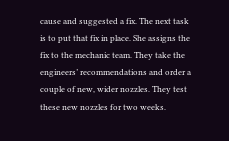cause and suggested a fix. The next task is to put that fix in place. She assigns the fix to the mechanic team. They take the engineers’ recommendations and order a couple of new, wider nozzles. They test these new nozzles for two weeks.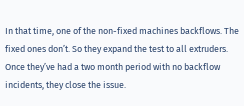In that time, one of the non-fixed machines backflows. The fixed ones don’t. So they expand the test to all extruders. Once they’ve had a two month period with no backflow incidents, they close the issue.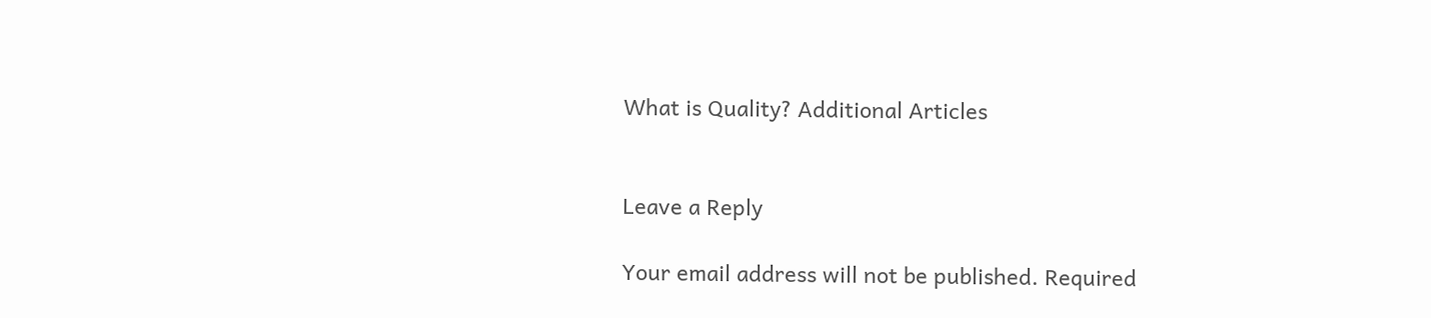What is Quality? Additional Articles


Leave a Reply

Your email address will not be published. Required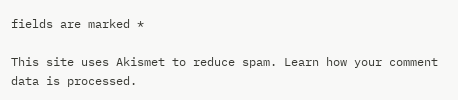fields are marked *

This site uses Akismet to reduce spam. Learn how your comment data is processed.